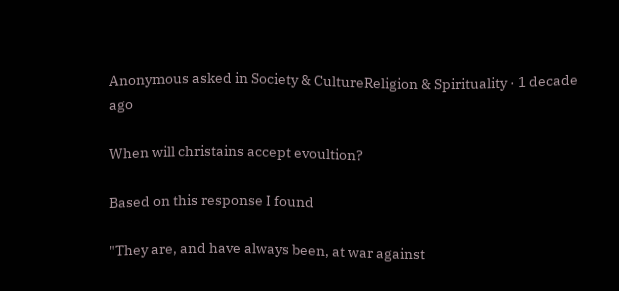Anonymous asked in Society & CultureReligion & Spirituality · 1 decade ago

When will christains accept evoultion?

Based on this response I found

"They are, and have always been, at war against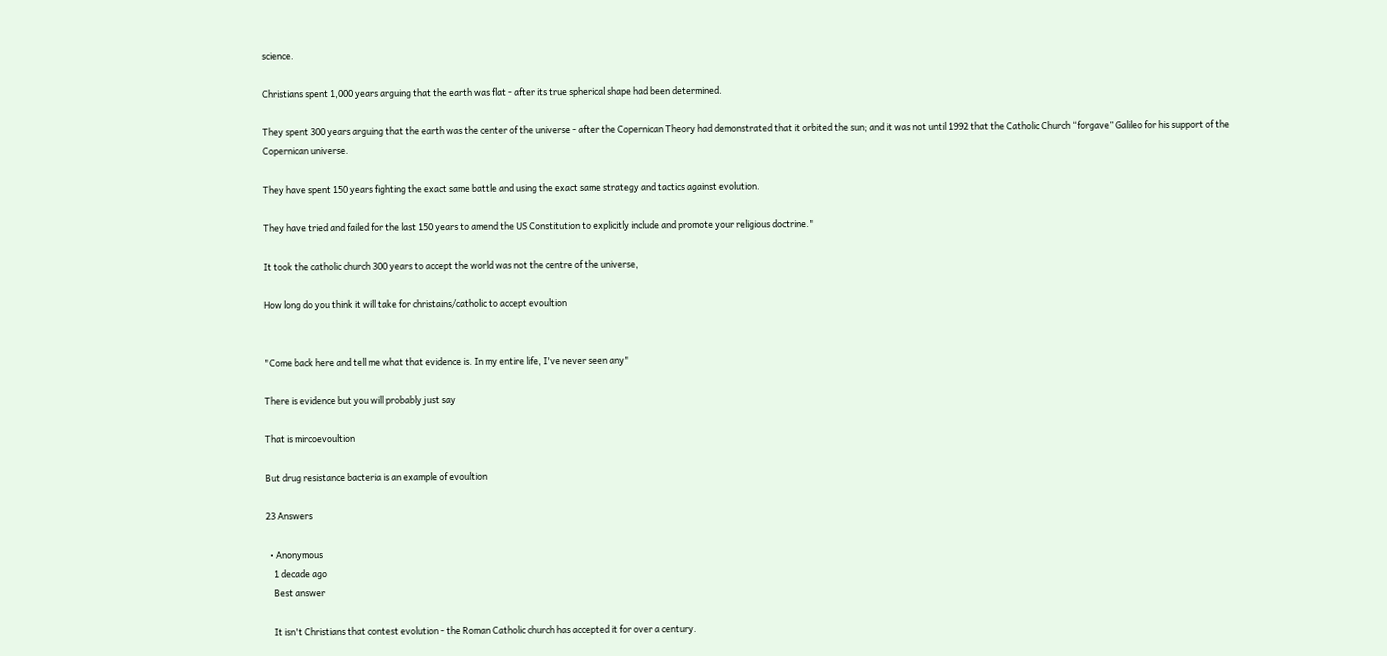science.

Christians spent 1,000 years arguing that the earth was flat - after its true spherical shape had been determined.

They spent 300 years arguing that the earth was the center of the universe - after the Copernican Theory had demonstrated that it orbited the sun; and it was not until 1992 that the Catholic Church “forgave” Galileo for his support of the Copernican universe.

They have spent 150 years fighting the exact same battle and using the exact same strategy and tactics against evolution.

They have tried and failed for the last 150 years to amend the US Constitution to explicitly include and promote your religious doctrine."

It took the catholic church 300 years to accept the world was not the centre of the universe,

How long do you think it will take for christains/catholic to accept evoultion


"Come back here and tell me what that evidence is. In my entire life, I've never seen any"

There is evidence but you will probably just say

That is mircoevoultion

But drug resistance bacteria is an example of evoultion

23 Answers

  • Anonymous
    1 decade ago
    Best answer

    It isn't Christians that contest evolution - the Roman Catholic church has accepted it for over a century.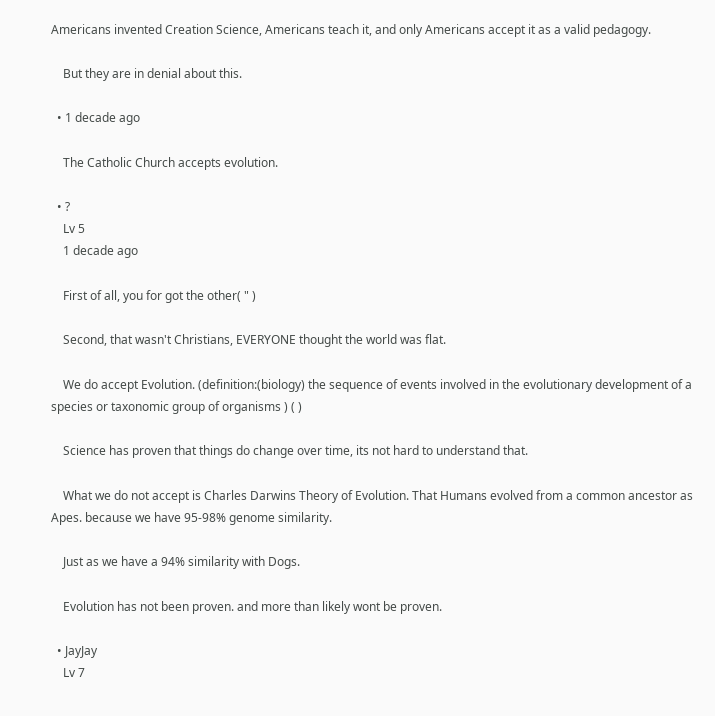Americans invented Creation Science, Americans teach it, and only Americans accept it as a valid pedagogy.

    But they are in denial about this.

  • 1 decade ago

    The Catholic Church accepts evolution.

  • ?
    Lv 5
    1 decade ago

    First of all, you for got the other( " )

    Second, that wasn't Christians, EVERYONE thought the world was flat.

    We do accept Evolution. (definition:(biology) the sequence of events involved in the evolutionary development of a species or taxonomic group of organisms ) ( )

    Science has proven that things do change over time, its not hard to understand that.

    What we do not accept is Charles Darwins Theory of Evolution. That Humans evolved from a common ancestor as Apes. because we have 95-98% genome similarity.

    Just as we have a 94% similarity with Dogs.

    Evolution has not been proven. and more than likely wont be proven.

  • JayJay
    Lv 7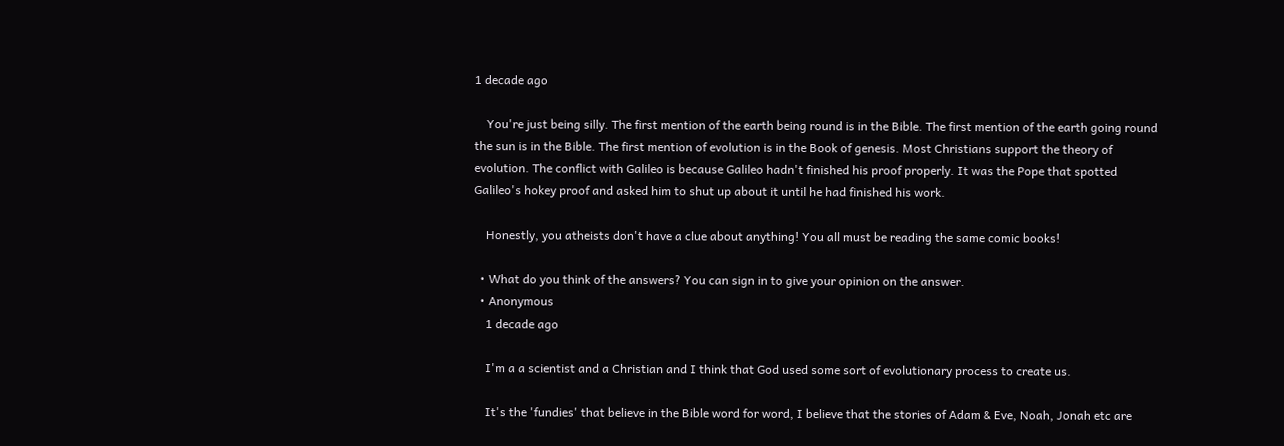1 decade ago

    You're just being silly. The first mention of the earth being round is in the Bible. The first mention of the earth going round the sun is in the Bible. The first mention of evolution is in the Book of genesis. Most Christians support the theory of evolution. The conflict with Galileo is because Galileo hadn't finished his proof properly. It was the Pope that spotted Galileo's hokey proof and asked him to shut up about it until he had finished his work.

    Honestly, you atheists don't have a clue about anything! You all must be reading the same comic books!

  • What do you think of the answers? You can sign in to give your opinion on the answer.
  • Anonymous
    1 decade ago

    I'm a a scientist and a Christian and I think that God used some sort of evolutionary process to create us.

    It's the 'fundies' that believe in the Bible word for word, I believe that the stories of Adam & Eve, Noah, Jonah etc are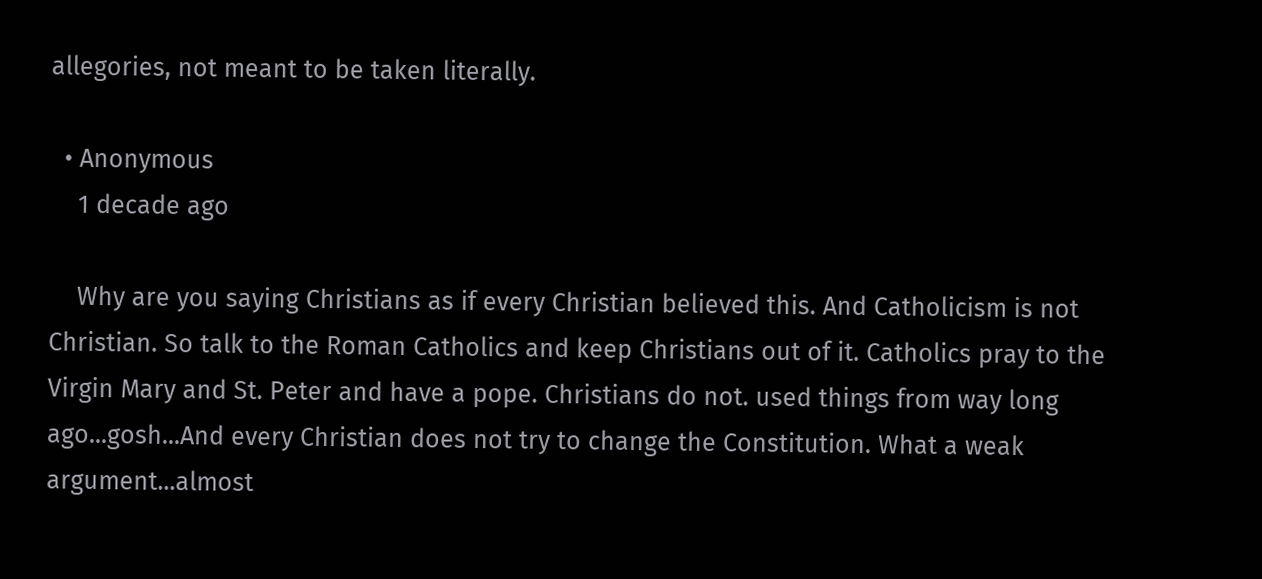allegories, not meant to be taken literally.

  • Anonymous
    1 decade ago

    Why are you saying Christians as if every Christian believed this. And Catholicism is not Christian. So talk to the Roman Catholics and keep Christians out of it. Catholics pray to the Virgin Mary and St. Peter and have a pope. Christians do not. used things from way long ago...gosh...And every Christian does not try to change the Constitution. What a weak argument...almost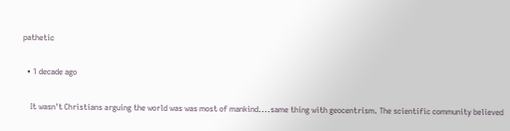pathetic

  • 1 decade ago

    It wasn't Christians arguing the world was was most of mankind....same thing with geocentrism. The scientific community believed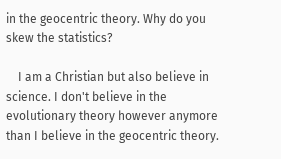in the geocentric theory. Why do you skew the statistics?

    I am a Christian but also believe in science. I don't believe in the evolutionary theory however anymore than I believe in the geocentric theory.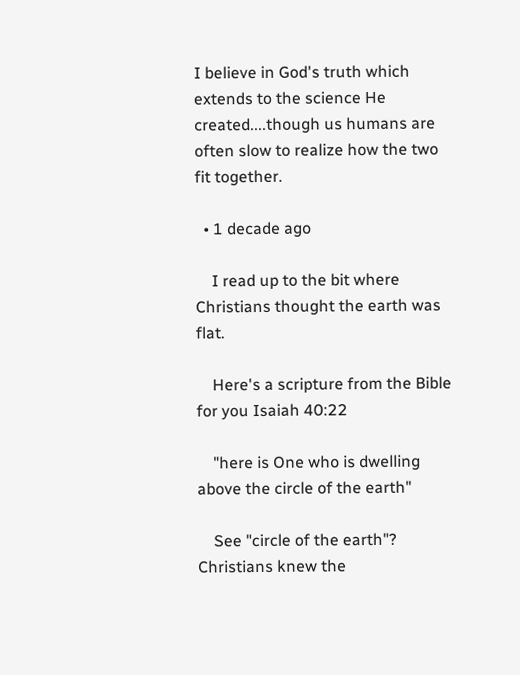I believe in God's truth which extends to the science He created....though us humans are often slow to realize how the two fit together.

  • 1 decade ago

    I read up to the bit where Christians thought the earth was flat.

    Here's a scripture from the Bible for you Isaiah 40:22

    "here is One who is dwelling above the circle of the earth"

    See "circle of the earth"? Christians knew the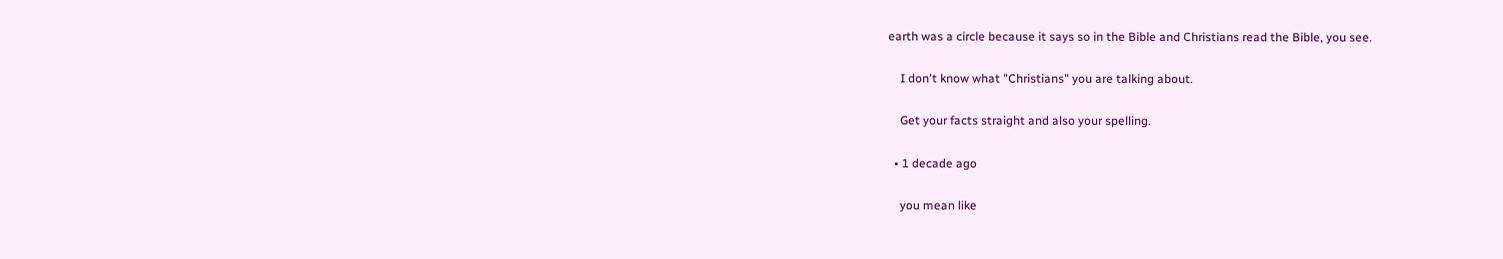earth was a circle because it says so in the Bible and Christians read the Bible, you see.

    I don't know what "Christians" you are talking about.

    Get your facts straight and also your spelling.

  • 1 decade ago

    you mean like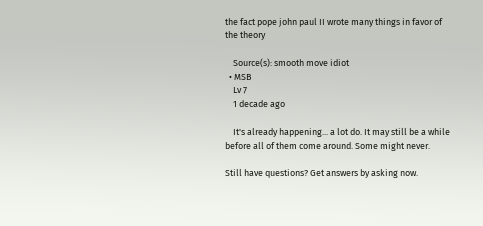the fact pope john paul II wrote many things in favor of the theory

    Source(s): smooth move idiot
  • MSB
    Lv 7
    1 decade ago

    It's already happening... a lot do. It may still be a while before all of them come around. Some might never.

Still have questions? Get answers by asking now.